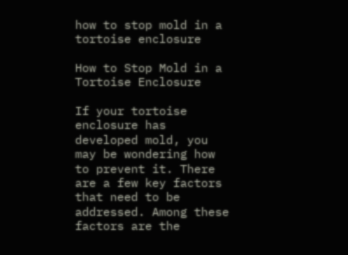how to stop mold in a tortoise enclosure

How to Stop Mold in a Tortoise Enclosure

If your tortoise enclosure has developed mold, you may be wondering how to prevent it. There are a few key factors that need to be addressed. Among these factors are the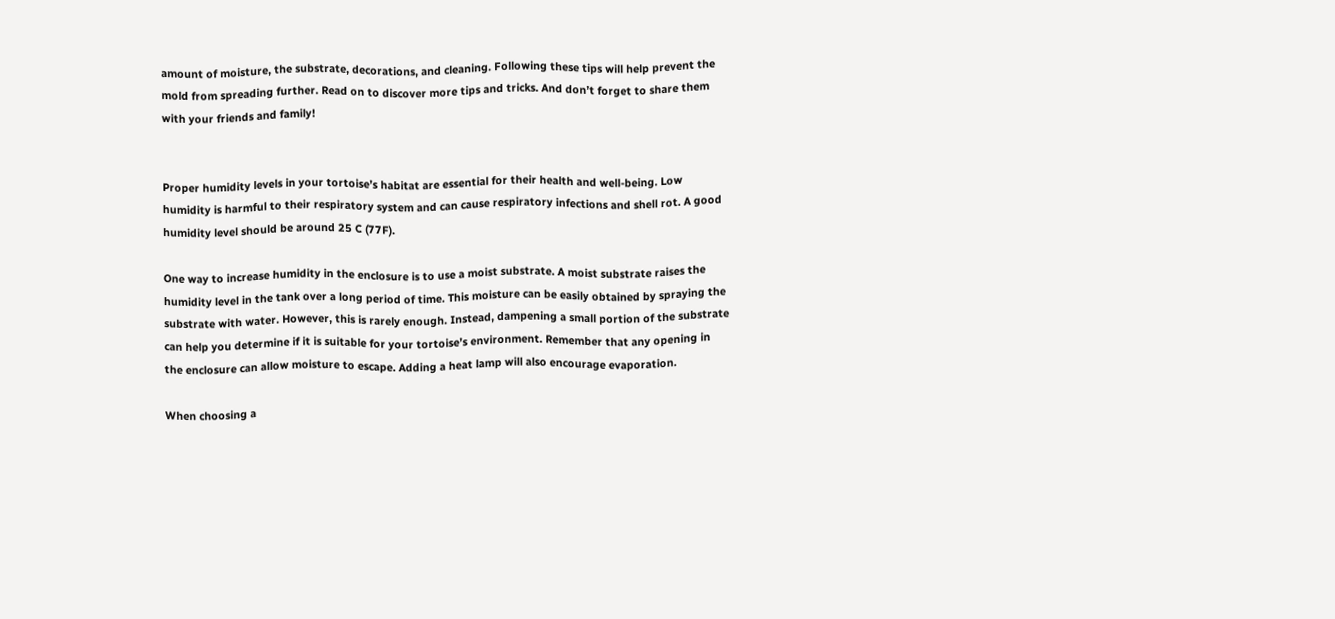amount of moisture, the substrate, decorations, and cleaning. Following these tips will help prevent the mold from spreading further. Read on to discover more tips and tricks. And don’t forget to share them with your friends and family!


Proper humidity levels in your tortoise’s habitat are essential for their health and well-being. Low humidity is harmful to their respiratory system and can cause respiratory infections and shell rot. A good humidity level should be around 25 C (77F).

One way to increase humidity in the enclosure is to use a moist substrate. A moist substrate raises the humidity level in the tank over a long period of time. This moisture can be easily obtained by spraying the substrate with water. However, this is rarely enough. Instead, dampening a small portion of the substrate can help you determine if it is suitable for your tortoise’s environment. Remember that any opening in the enclosure can allow moisture to escape. Adding a heat lamp will also encourage evaporation.

When choosing a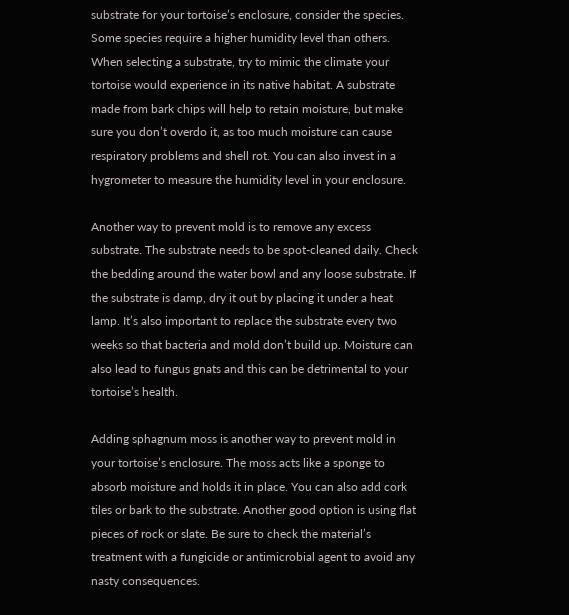substrate for your tortoise’s enclosure, consider the species. Some species require a higher humidity level than others. When selecting a substrate, try to mimic the climate your tortoise would experience in its native habitat. A substrate made from bark chips will help to retain moisture, but make sure you don’t overdo it, as too much moisture can cause respiratory problems and shell rot. You can also invest in a hygrometer to measure the humidity level in your enclosure.

Another way to prevent mold is to remove any excess substrate. The substrate needs to be spot-cleaned daily. Check the bedding around the water bowl and any loose substrate. If the substrate is damp, dry it out by placing it under a heat lamp. It’s also important to replace the substrate every two weeks so that bacteria and mold don’t build up. Moisture can also lead to fungus gnats and this can be detrimental to your tortoise’s health.

Adding sphagnum moss is another way to prevent mold in your tortoise’s enclosure. The moss acts like a sponge to absorb moisture and holds it in place. You can also add cork tiles or bark to the substrate. Another good option is using flat pieces of rock or slate. Be sure to check the material’s treatment with a fungicide or antimicrobial agent to avoid any nasty consequences.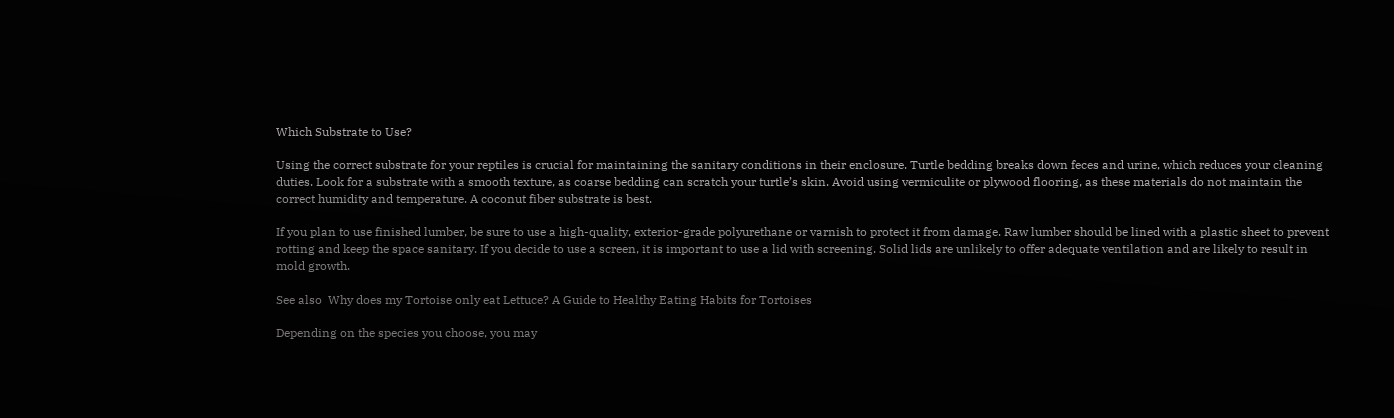Which Substrate to Use?

Using the correct substrate for your reptiles is crucial for maintaining the sanitary conditions in their enclosure. Turtle bedding breaks down feces and urine, which reduces your cleaning duties. Look for a substrate with a smooth texture, as coarse bedding can scratch your turtle’s skin. Avoid using vermiculite or plywood flooring, as these materials do not maintain the correct humidity and temperature. A coconut fiber substrate is best.

If you plan to use finished lumber, be sure to use a high-quality, exterior-grade polyurethane or varnish to protect it from damage. Raw lumber should be lined with a plastic sheet to prevent rotting and keep the space sanitary. If you decide to use a screen, it is important to use a lid with screening. Solid lids are unlikely to offer adequate ventilation and are likely to result in mold growth.

See also  Why does my Tortoise only eat Lettuce? A Guide to Healthy Eating Habits for Tortoises

Depending on the species you choose, you may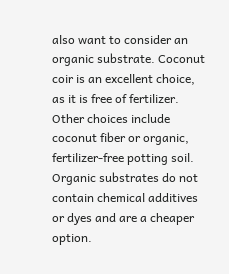also want to consider an organic substrate. Coconut coir is an excellent choice, as it is free of fertilizer. Other choices include coconut fiber or organic, fertilizer-free potting soil. Organic substrates do not contain chemical additives or dyes and are a cheaper option.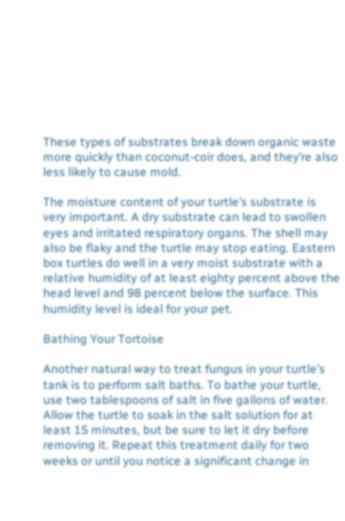These types of substrates break down organic waste more quickly than coconut-coir does, and they’re also less likely to cause mold.

The moisture content of your turtle’s substrate is very important. A dry substrate can lead to swollen eyes and irritated respiratory organs. The shell may also be flaky and the turtle may stop eating. Eastern box turtles do well in a very moist substrate with a relative humidity of at least eighty percent above the head level and 98 percent below the surface. This humidity level is ideal for your pet.

Bathing Your Tortoise

Another natural way to treat fungus in your turtle’s tank is to perform salt baths. To bathe your turtle, use two tablespoons of salt in five gallons of water. Allow the turtle to soak in the salt solution for at least 15 minutes, but be sure to let it dry before removing it. Repeat this treatment daily for two weeks or until you notice a significant change in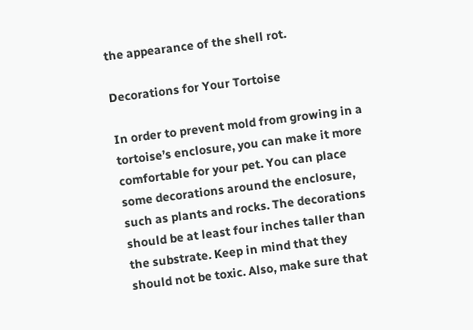the appearance of the shell rot.

Decorations for Your Tortoise

In order to prevent mold from growing in a tortoise’s enclosure, you can make it more comfortable for your pet. You can place some decorations around the enclosure, such as plants and rocks. The decorations should be at least four inches taller than the substrate. Keep in mind that they should not be toxic. Also, make sure that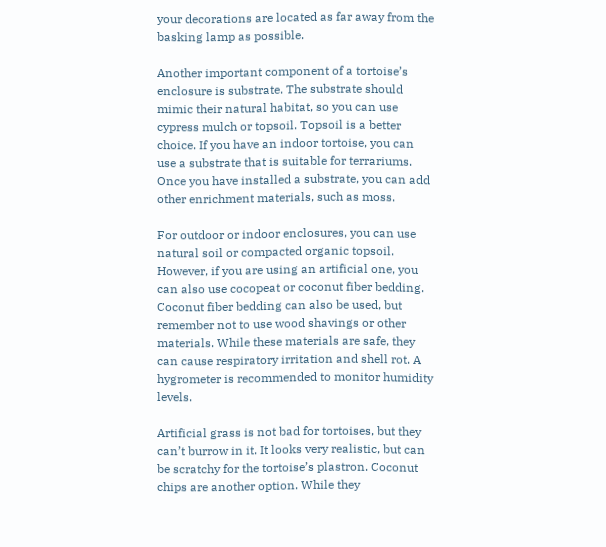your decorations are located as far away from the basking lamp as possible.

Another important component of a tortoise’s enclosure is substrate. The substrate should mimic their natural habitat, so you can use cypress mulch or topsoil. Topsoil is a better choice. If you have an indoor tortoise, you can use a substrate that is suitable for terrariums. Once you have installed a substrate, you can add other enrichment materials, such as moss.

For outdoor or indoor enclosures, you can use natural soil or compacted organic topsoil. However, if you are using an artificial one, you can also use cocopeat or coconut fiber bedding. Coconut fiber bedding can also be used, but remember not to use wood shavings or other materials. While these materials are safe, they can cause respiratory irritation and shell rot. A hygrometer is recommended to monitor humidity levels.

Artificial grass is not bad for tortoises, but they can’t burrow in it. It looks very realistic, but can be scratchy for the tortoise’s plastron. Coconut chips are another option. While they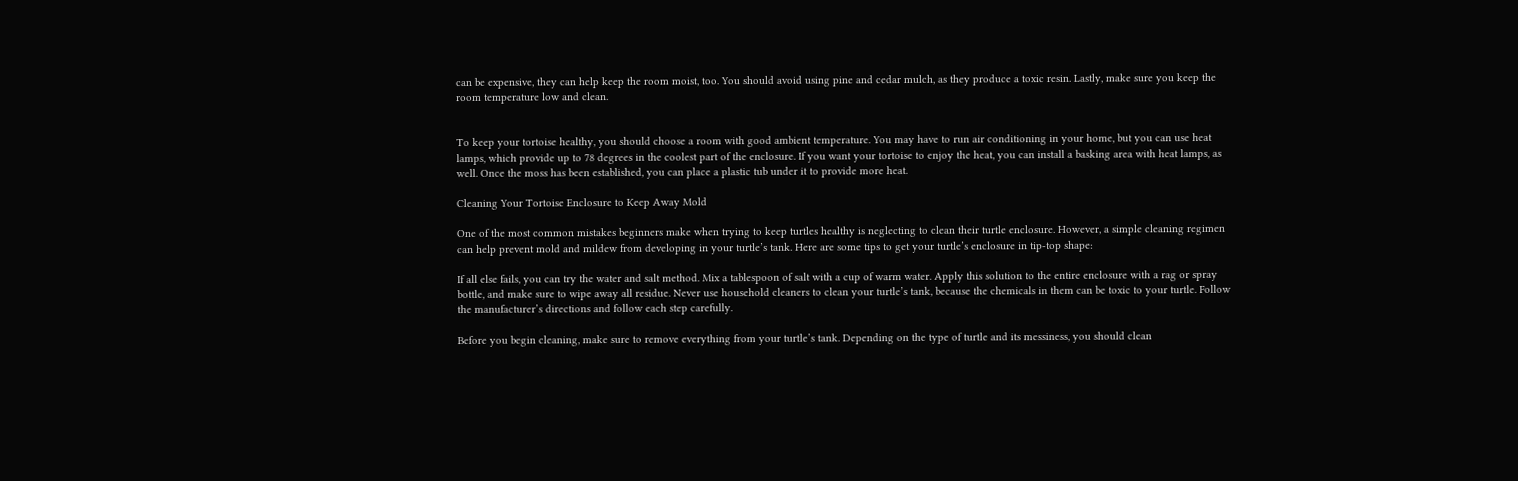can be expensive, they can help keep the room moist, too. You should avoid using pine and cedar mulch, as they produce a toxic resin. Lastly, make sure you keep the room temperature low and clean.


To keep your tortoise healthy, you should choose a room with good ambient temperature. You may have to run air conditioning in your home, but you can use heat lamps, which provide up to 78 degrees in the coolest part of the enclosure. If you want your tortoise to enjoy the heat, you can install a basking area with heat lamps, as well. Once the moss has been established, you can place a plastic tub under it to provide more heat.

Cleaning Your Tortoise Enclosure to Keep Away Mold

One of the most common mistakes beginners make when trying to keep turtles healthy is neglecting to clean their turtle enclosure. However, a simple cleaning regimen can help prevent mold and mildew from developing in your turtle’s tank. Here are some tips to get your turtle’s enclosure in tip-top shape:

If all else fails, you can try the water and salt method. Mix a tablespoon of salt with a cup of warm water. Apply this solution to the entire enclosure with a rag or spray bottle, and make sure to wipe away all residue. Never use household cleaners to clean your turtle’s tank, because the chemicals in them can be toxic to your turtle. Follow the manufacturer’s directions and follow each step carefully.

Before you begin cleaning, make sure to remove everything from your turtle’s tank. Depending on the type of turtle and its messiness, you should clean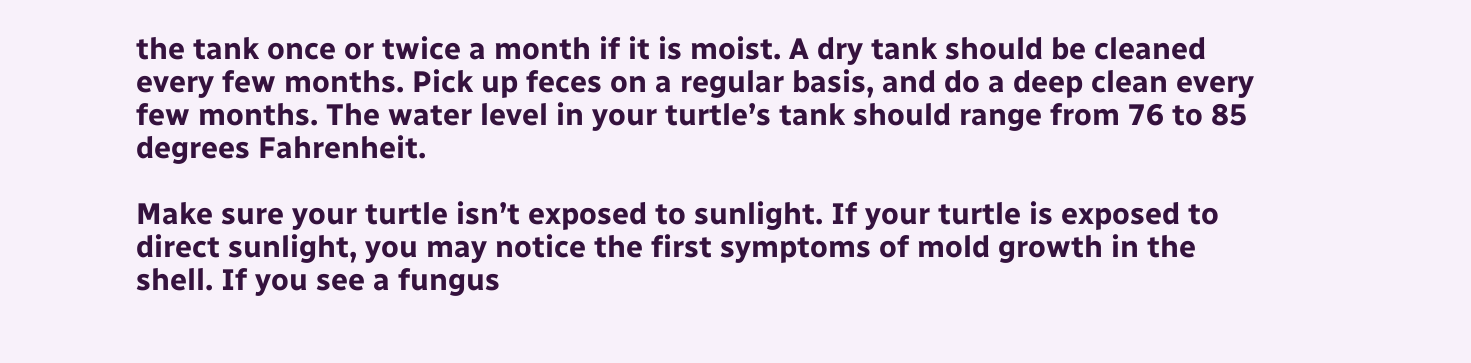the tank once or twice a month if it is moist. A dry tank should be cleaned every few months. Pick up feces on a regular basis, and do a deep clean every few months. The water level in your turtle’s tank should range from 76 to 85 degrees Fahrenheit.

Make sure your turtle isn’t exposed to sunlight. If your turtle is exposed to direct sunlight, you may notice the first symptoms of mold growth in the shell. If you see a fungus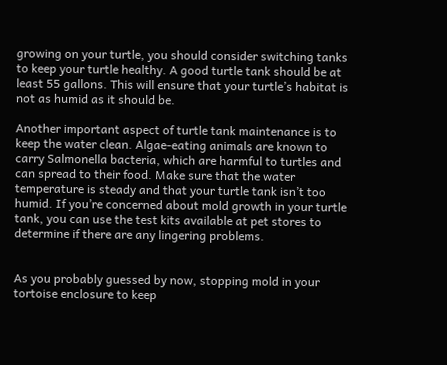growing on your turtle, you should consider switching tanks to keep your turtle healthy. A good turtle tank should be at least 55 gallons. This will ensure that your turtle’s habitat is not as humid as it should be.

Another important aspect of turtle tank maintenance is to keep the water clean. Algae-eating animals are known to carry Salmonella bacteria, which are harmful to turtles and can spread to their food. Make sure that the water temperature is steady and that your turtle tank isn’t too humid. If you’re concerned about mold growth in your turtle tank, you can use the test kits available at pet stores to determine if there are any lingering problems.


As you probably guessed by now, stopping mold in your tortoise enclosure to keep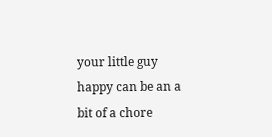your little guy happy can be an a bit of a chore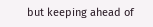but keeping ahead of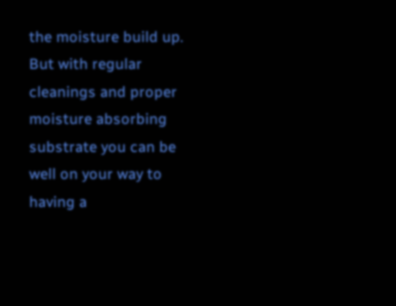the moisture build up. But with regular cleanings and proper moisture absorbing substrate you can be well on your way to having a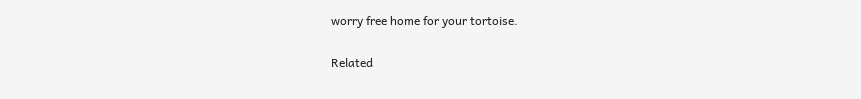worry free home for your tortoise.

Related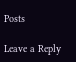Posts

Leave a Reply